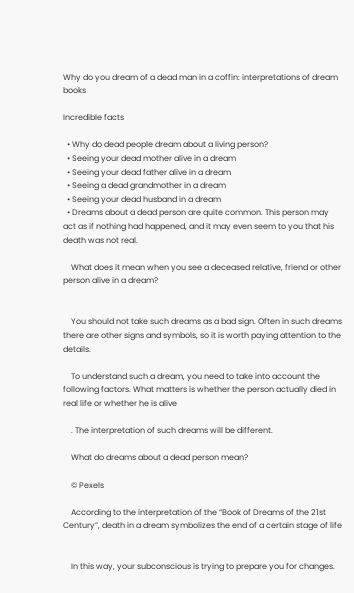Why do you dream of a dead man in a coffin: interpretations of dream books

Incredible facts

  • Why do dead people dream about a living person?
  • Seeing your dead mother alive in a dream
  • Seeing your dead father alive in a dream
  • Seeing a dead grandmother in a dream
  • Seeing your dead husband in a dream
  • Dreams about a dead person are quite common. This person may act as if nothing had happened, and it may even seem to you that his death was not real.

    What does it mean when you see a deceased relative, friend or other person alive in a dream?


    You should not take such dreams as a bad sign. Often in such dreams there are other signs and symbols, so it is worth paying attention to the details.

    To understand such a dream, you need to take into account the following factors. What matters is whether the person actually died in real life or whether he is alive

    . The interpretation of such dreams will be different.

    What do dreams about a dead person mean?

    © Pexels

    According to the interpretation of the “Book of Dreams of the 21st Century”, death in a dream symbolizes the end of a certain stage of life


    In this way, your subconscious is trying to prepare you for changes.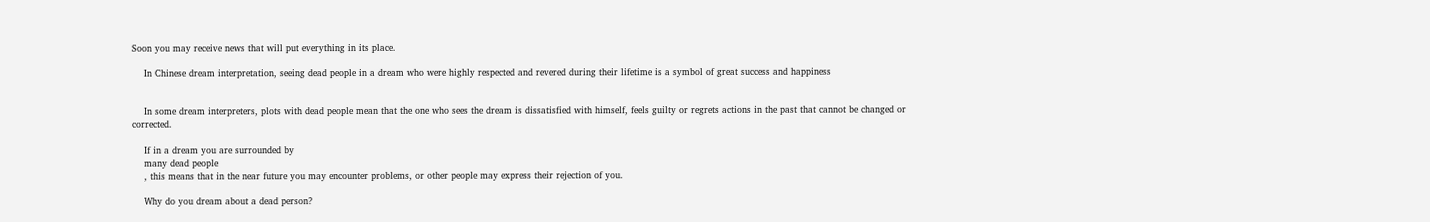Soon you may receive news that will put everything in its place.

    In Chinese dream interpretation, seeing dead people in a dream who were highly respected and revered during their lifetime is a symbol of great success and happiness


    In some dream interpreters, plots with dead people mean that the one who sees the dream is dissatisfied with himself, feels guilty or regrets actions in the past that cannot be changed or corrected.

    If in a dream you are surrounded by
    many dead people
    , this means that in the near future you may encounter problems, or other people may express their rejection of you.

    Why do you dream about a dead person?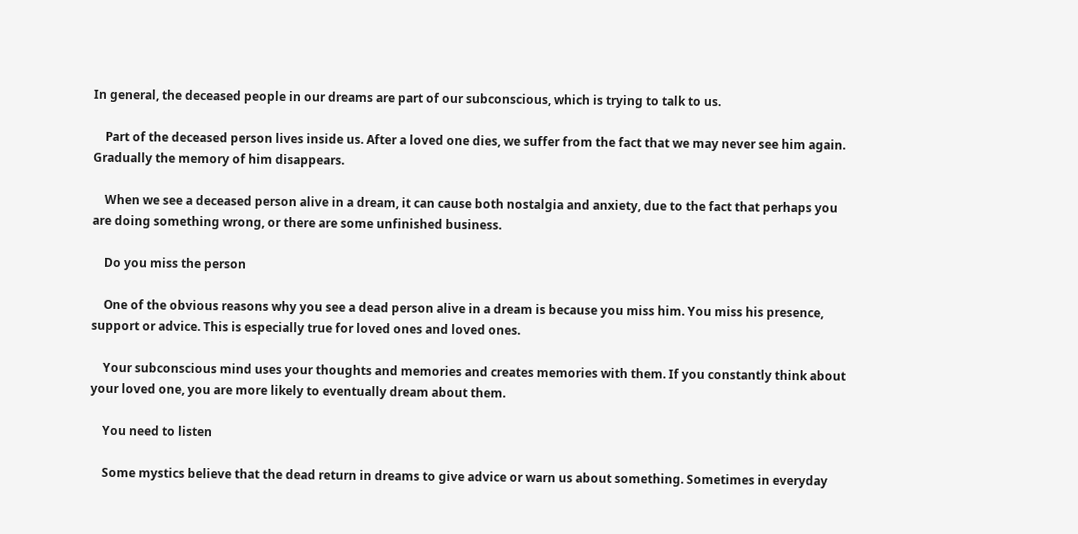In general, the deceased people in our dreams are part of our subconscious, which is trying to talk to us.

    Part of the deceased person lives inside us. After a loved one dies, we suffer from the fact that we may never see him again. Gradually the memory of him disappears.

    When we see a deceased person alive in a dream, it can cause both nostalgia and anxiety, due to the fact that perhaps you are doing something wrong, or there are some unfinished business.

    Do you miss the person

    One of the obvious reasons why you see a dead person alive in a dream is because you miss him. You miss his presence, support or advice. This is especially true for loved ones and loved ones.

    Your subconscious mind uses your thoughts and memories and creates memories with them. If you constantly think about your loved one, you are more likely to eventually dream about them.

    You need to listen

    Some mystics believe that the dead return in dreams to give advice or warn us about something. Sometimes in everyday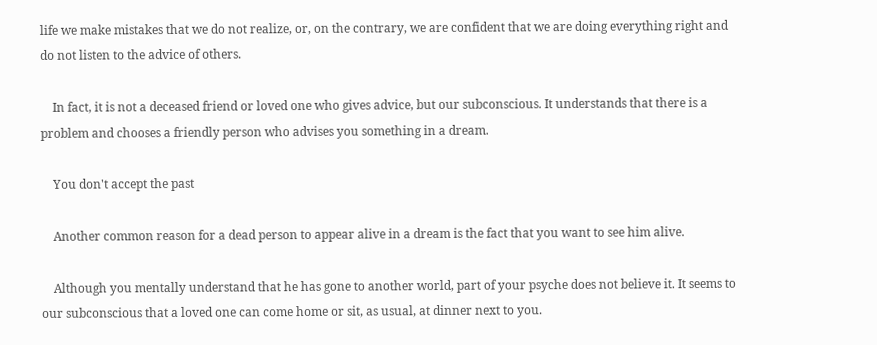life we make mistakes that we do not realize, or, on the contrary, we are confident that we are doing everything right and do not listen to the advice of others.

    In fact, it is not a deceased friend or loved one who gives advice, but our subconscious. It understands that there is a problem and chooses a friendly person who advises you something in a dream.

    You don't accept the past

    Another common reason for a dead person to appear alive in a dream is the fact that you want to see him alive.

    Although you mentally understand that he has gone to another world, part of your psyche does not believe it. It seems to our subconscious that a loved one can come home or sit, as usual, at dinner next to you.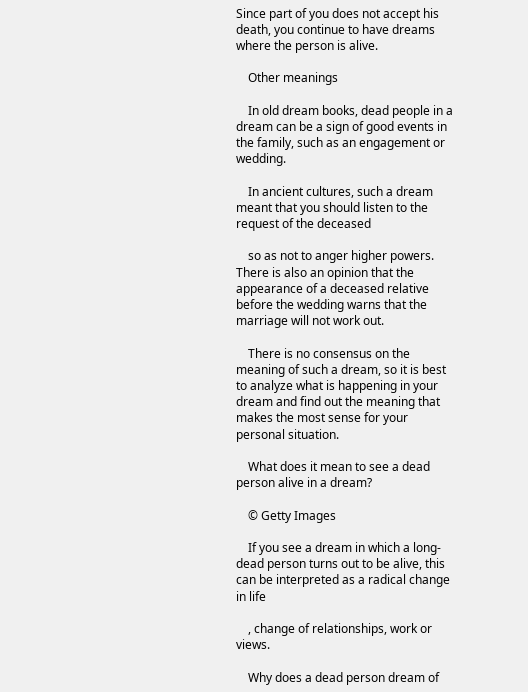Since part of you does not accept his death, you continue to have dreams where the person is alive.

    Other meanings

    In old dream books, dead people in a dream can be a sign of good events in the family, such as an engagement or wedding.

    In ancient cultures, such a dream meant that you should listen to the request of the deceased

    so as not to anger higher powers. There is also an opinion that the appearance of a deceased relative before the wedding warns that the marriage will not work out.

    There is no consensus on the meaning of such a dream, so it is best to analyze what is happening in your dream and find out the meaning that makes the most sense for your personal situation.

    What does it mean to see a dead person alive in a dream?

    © Getty Images

    If you see a dream in which a long-dead person turns out to be alive, this can be interpreted as a radical change in life

    , change of relationships, work or views.

    Why does a dead person dream of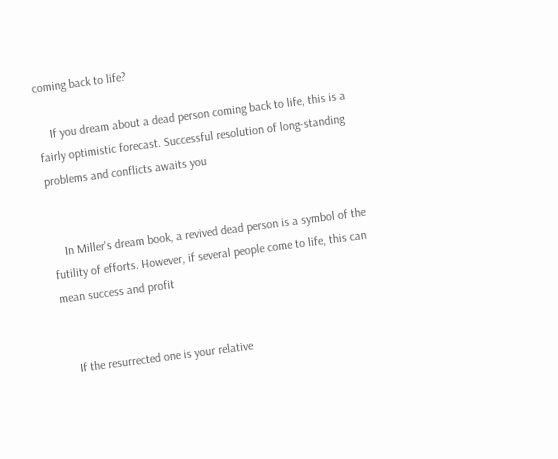coming back to life?

    If you dream about a dead person coming back to life, this is a fairly optimistic forecast. Successful resolution of long-standing problems and conflicts awaits you


    In Miller's dream book, a revived dead person is a symbol of the futility of efforts. However, if several people come to life, this can mean success and profit


    If the resurrected one is your relative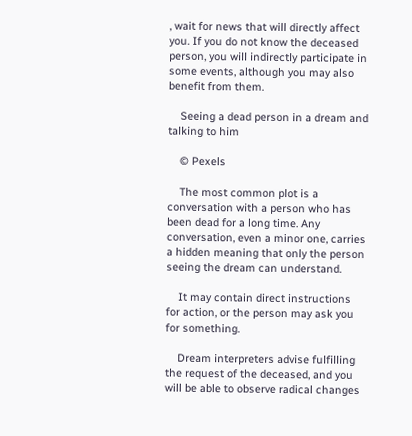, wait for news that will directly affect you. If you do not know the deceased person, you will indirectly participate in some events, although you may also benefit from them.

    Seeing a dead person in a dream and talking to him

    © Pexels

    The most common plot is a conversation with a person who has been dead for a long time. Any conversation, even a minor one, carries a hidden meaning that only the person seeing the dream can understand.

    It may contain direct instructions for action, or the person may ask you for something.

    Dream interpreters advise fulfilling the request of the deceased, and you will be able to observe radical changes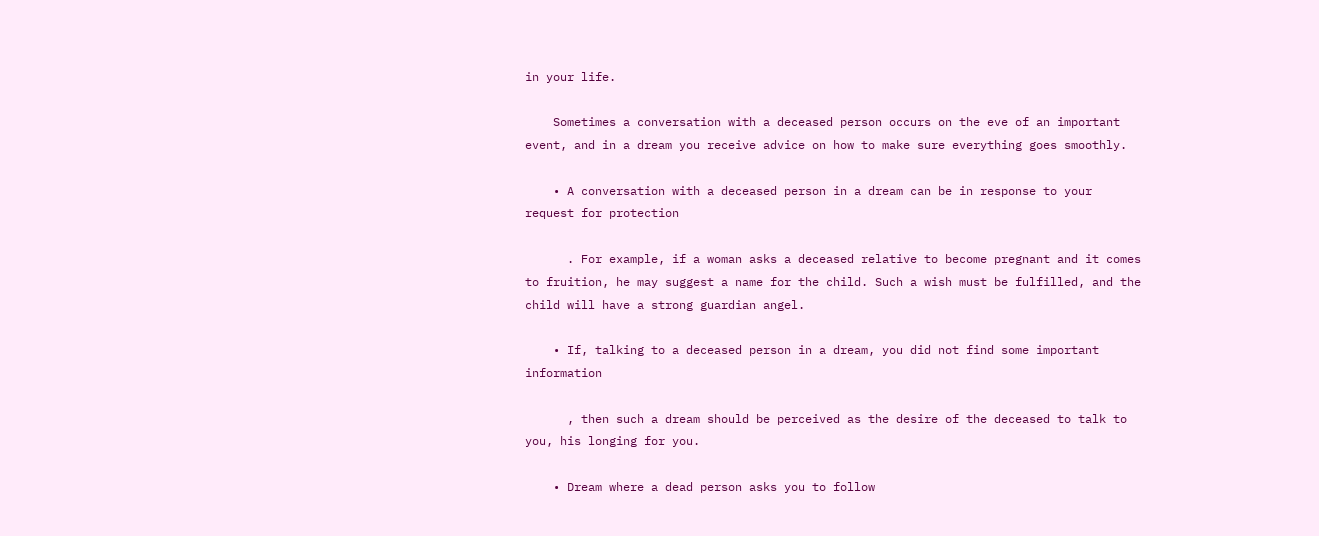in your life.

    Sometimes a conversation with a deceased person occurs on the eve of an important event, and in a dream you receive advice on how to make sure everything goes smoothly.

    • A conversation with a deceased person in a dream can be in response to your request for protection

      . For example, if a woman asks a deceased relative to become pregnant and it comes to fruition, he may suggest a name for the child. Such a wish must be fulfilled, and the child will have a strong guardian angel.

    • If, talking to a deceased person in a dream, you did not find some important information

      , then such a dream should be perceived as the desire of the deceased to talk to you, his longing for you.

    • Dream where a dead person asks you to follow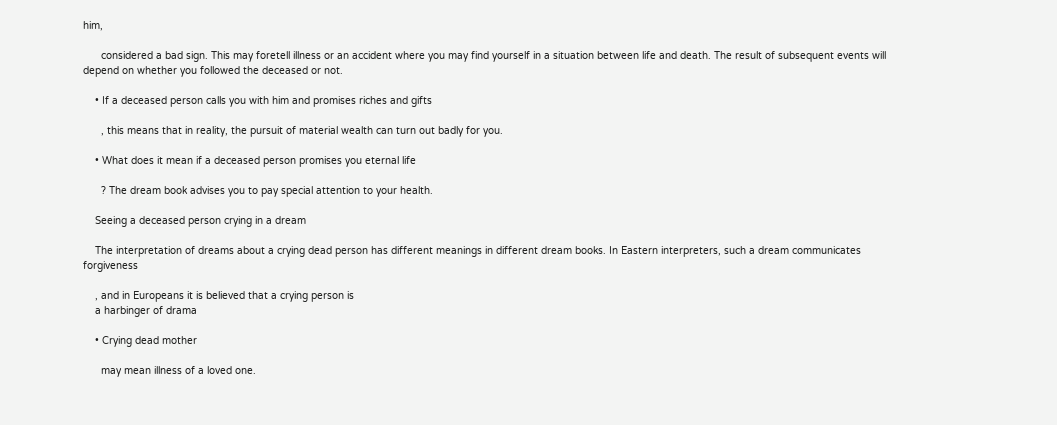him,

      considered a bad sign. This may foretell illness or an accident where you may find yourself in a situation between life and death. The result of subsequent events will depend on whether you followed the deceased or not.

    • If a deceased person calls you with him and promises riches and gifts

      , this means that in reality, the pursuit of material wealth can turn out badly for you.

    • What does it mean if a deceased person promises you eternal life

      ? The dream book advises you to pay special attention to your health.

    Seeing a deceased person crying in a dream

    The interpretation of dreams about a crying dead person has different meanings in different dream books. In Eastern interpreters, such a dream communicates forgiveness

    , and in Europeans it is believed that a crying person is
    a harbinger of drama

    • Crying dead mother

      may mean illness of a loved one.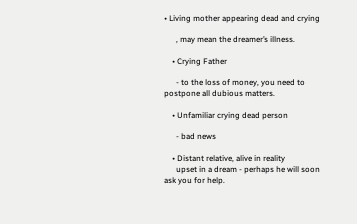• Living mother appearing dead and crying

      , may mean the dreamer’s illness.

    • Crying Father

      - to the loss of money, you need to postpone all dubious matters.

    • Unfamiliar crying dead person

      - bad news

    • Distant relative, alive in reality
      upset in a dream - perhaps he will soon ask you for help.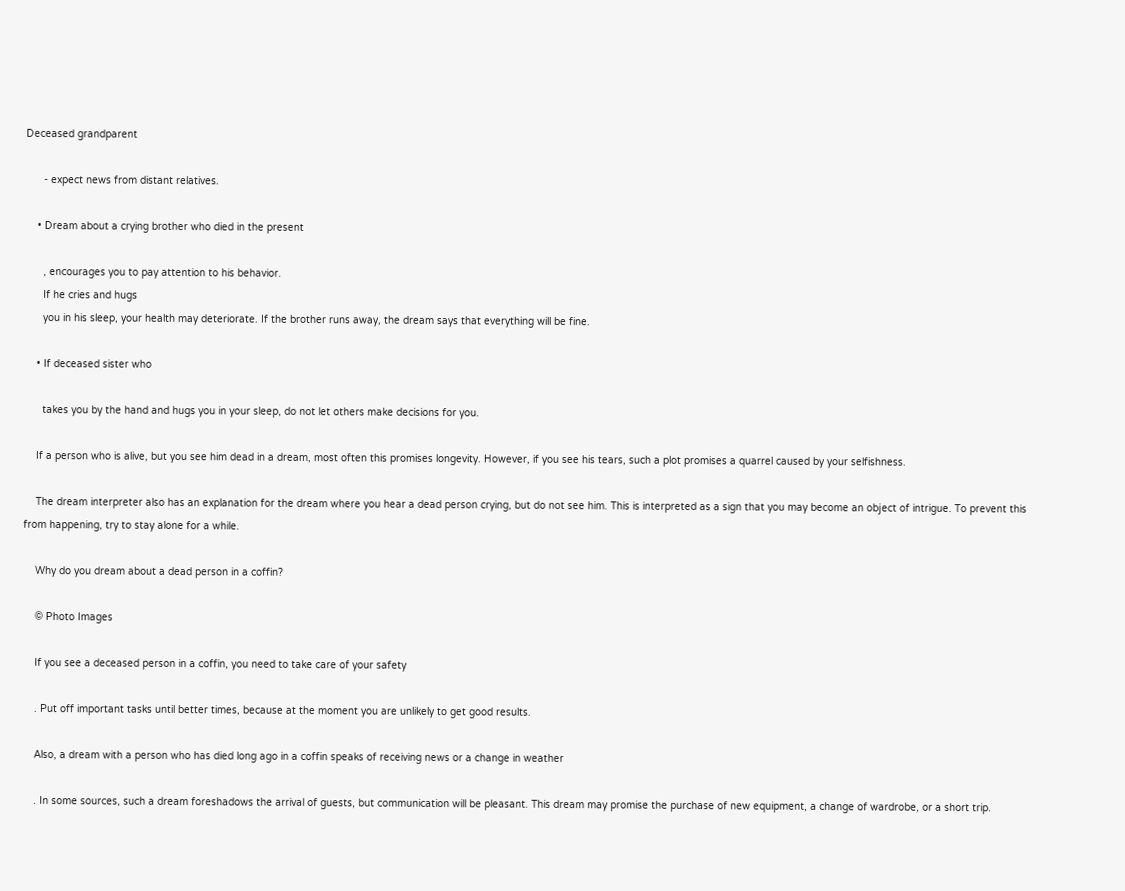Deceased grandparent

      - expect news from distant relatives.

    • Dream about a crying brother who died in the present

      , encourages you to pay attention to his behavior.
      If he cries and hugs
      you in his sleep, your health may deteriorate. If the brother runs away, the dream says that everything will be fine.

    • If deceased sister who

      takes you by the hand and hugs you in your sleep, do not let others make decisions for you.

    If a person who is alive, but you see him dead in a dream, most often this promises longevity. However, if you see his tears, such a plot promises a quarrel caused by your selfishness.

    The dream interpreter also has an explanation for the dream where you hear a dead person crying, but do not see him. This is interpreted as a sign that you may become an object of intrigue. To prevent this from happening, try to stay alone for a while.

    Why do you dream about a dead person in a coffin?

    © Photo Images

    If you see a deceased person in a coffin, you need to take care of your safety

    . Put off important tasks until better times, because at the moment you are unlikely to get good results.

    Also, a dream with a person who has died long ago in a coffin speaks of receiving news or a change in weather

    . In some sources, such a dream foreshadows the arrival of guests, but communication will be pleasant. This dream may promise the purchase of new equipment, a change of wardrobe, or a short trip.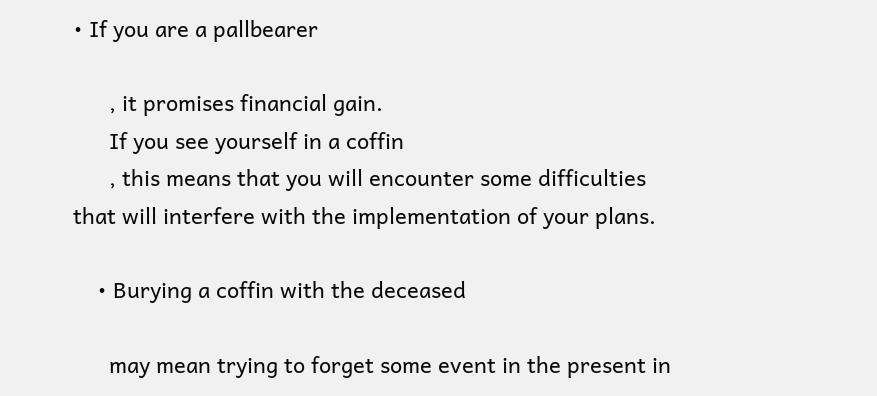• If you are a pallbearer

      , it promises financial gain.
      If you see yourself in a coffin
      , this means that you will encounter some difficulties that will interfere with the implementation of your plans.

    • Burying a coffin with the deceased

      may mean trying to forget some event in the present in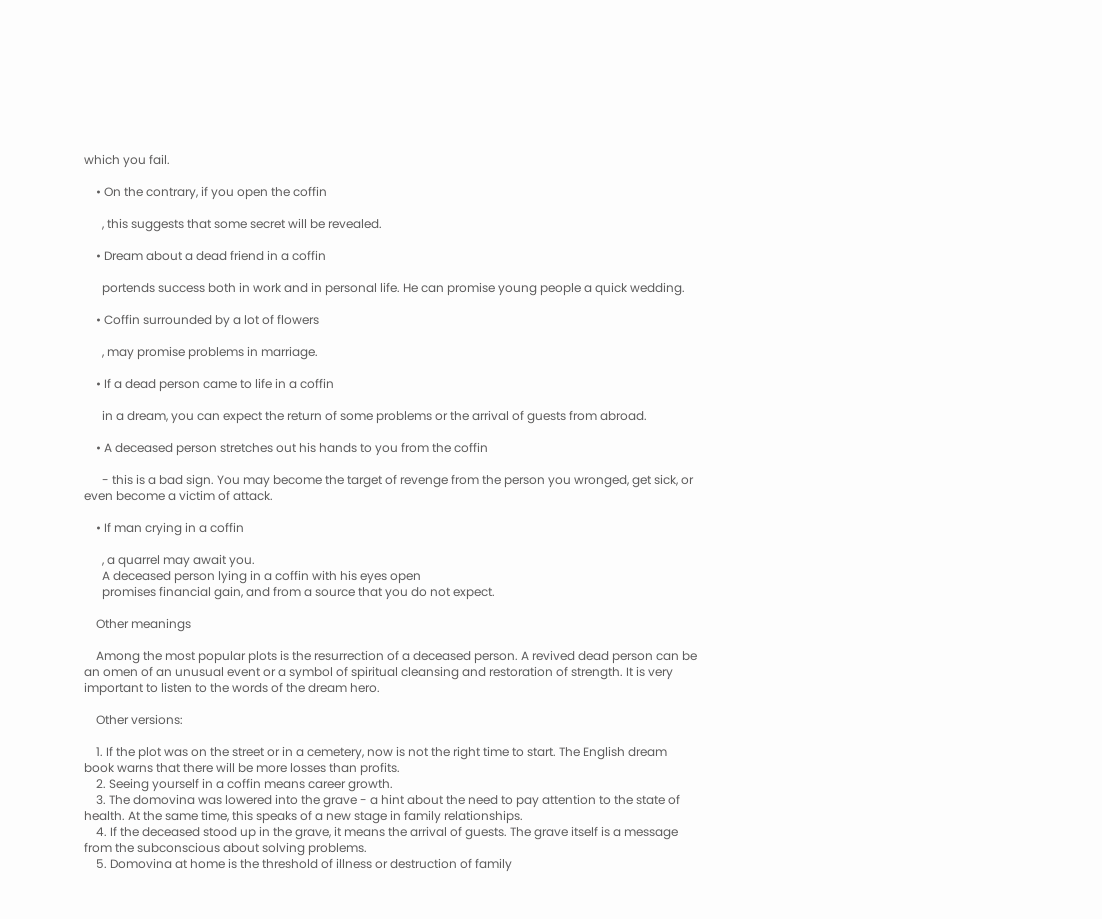which you fail.

    • On the contrary, if you open the coffin

      , this suggests that some secret will be revealed.

    • Dream about a dead friend in a coffin

      portends success both in work and in personal life. He can promise young people a quick wedding.

    • Coffin surrounded by a lot of flowers

      , may promise problems in marriage.

    • If a dead person came to life in a coffin

      in a dream, you can expect the return of some problems or the arrival of guests from abroad.

    • A deceased person stretches out his hands to you from the coffin

      - this is a bad sign. You may become the target of revenge from the person you wronged, get sick, or even become a victim of attack.

    • If man crying in a coffin

      , a quarrel may await you.
      A deceased person lying in a coffin with his eyes open
      promises financial gain, and from a source that you do not expect.

    Other meanings

    Among the most popular plots is the resurrection of a deceased person. A revived dead person can be an omen of an unusual event or a symbol of spiritual cleansing and restoration of strength. It is very important to listen to the words of the dream hero.

    Other versions:

    1. If the plot was on the street or in a cemetery, now is not the right time to start. The English dream book warns that there will be more losses than profits.
    2. Seeing yourself in a coffin means career growth.
    3. The domovina was lowered into the grave - a hint about the need to pay attention to the state of health. At the same time, this speaks of a new stage in family relationships.
    4. If the deceased stood up in the grave, it means the arrival of guests. The grave itself is a message from the subconscious about solving problems.
    5. Domovina at home is the threshold of illness or destruction of family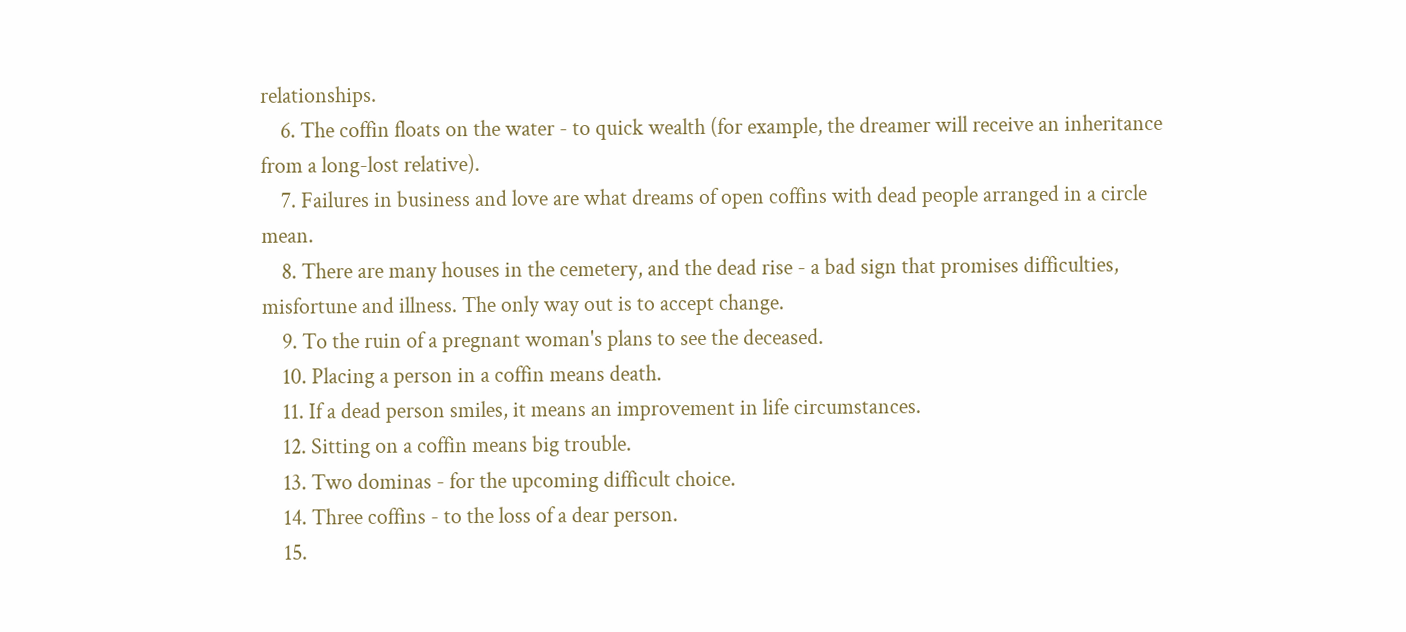relationships.
    6. The coffin floats on the water - to quick wealth (for example, the dreamer will receive an inheritance from a long-lost relative).
    7. Failures in business and love are what dreams of open coffins with dead people arranged in a circle mean.
    8. There are many houses in the cemetery, and the dead rise - a bad sign that promises difficulties, misfortune and illness. The only way out is to accept change.
    9. To the ruin of a pregnant woman's plans to see the deceased.
    10. Placing a person in a coffin means death.
    11. If a dead person smiles, it means an improvement in life circumstances.
    12. Sitting on a coffin means big trouble.
    13. Two dominas - for the upcoming difficult choice.
    14. Three coffins - to the loss of a dear person.
    15.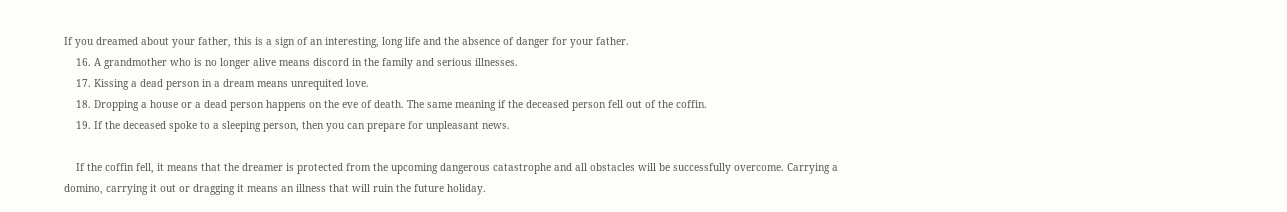If you dreamed about your father, this is a sign of an interesting, long life and the absence of danger for your father.
    16. A grandmother who is no longer alive means discord in the family and serious illnesses.
    17. Kissing a dead person in a dream means unrequited love.
    18. Dropping a house or a dead person happens on the eve of death. The same meaning if the deceased person fell out of the coffin.
    19. If the deceased spoke to a sleeping person, then you can prepare for unpleasant news.

    If the coffin fell, it means that the dreamer is protected from the upcoming dangerous catastrophe and all obstacles will be successfully overcome. Carrying a domino, carrying it out or dragging it means an illness that will ruin the future holiday.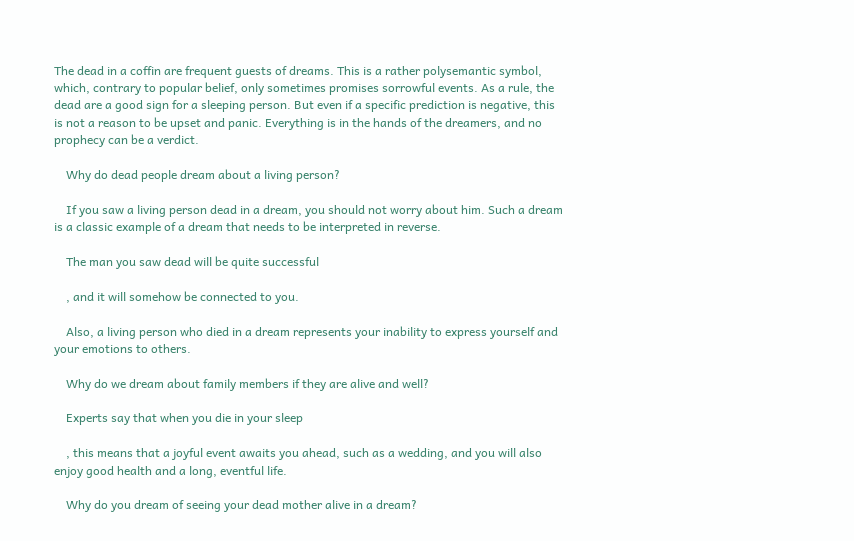The dead in a coffin are frequent guests of dreams. This is a rather polysemantic symbol, which, contrary to popular belief, only sometimes promises sorrowful events. As a rule, the dead are a good sign for a sleeping person. But even if a specific prediction is negative, this is not a reason to be upset and panic. Everything is in the hands of the dreamers, and no prophecy can be a verdict.

    Why do dead people dream about a living person?

    If you saw a living person dead in a dream, you should not worry about him. Such a dream is a classic example of a dream that needs to be interpreted in reverse.

    The man you saw dead will be quite successful

    , and it will somehow be connected to you.

    Also, a living person who died in a dream represents your inability to express yourself and your emotions to others.

    Why do we dream about family members if they are alive and well?

    Experts say that when you die in your sleep

    , this means that a joyful event awaits you ahead, such as a wedding, and you will also enjoy good health and a long, eventful life.

    Why do you dream of seeing your dead mother alive in a dream?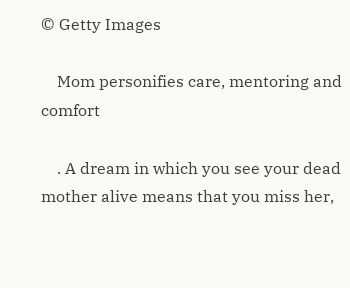© Getty Images

    Mom personifies care, mentoring and comfort

    . A dream in which you see your dead mother alive means that you miss her,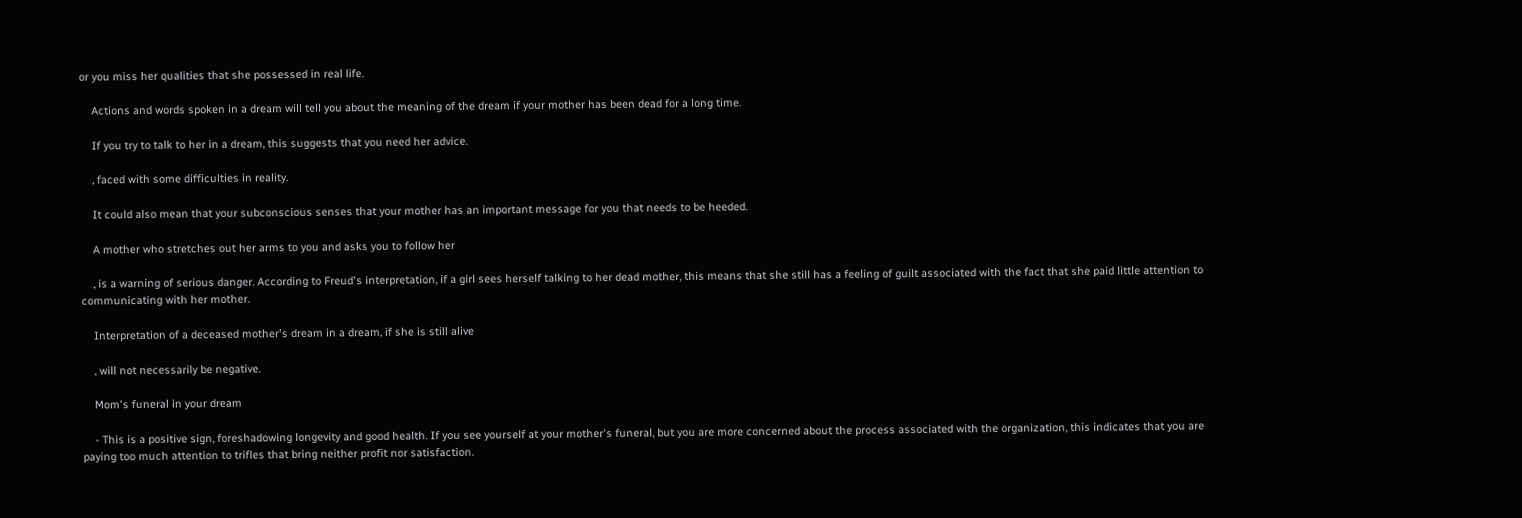or you miss her qualities that she possessed in real life.

    Actions and words spoken in a dream will tell you about the meaning of the dream if your mother has been dead for a long time.

    If you try to talk to her in a dream, this suggests that you need her advice.

    , faced with some difficulties in reality.

    It could also mean that your subconscious senses that your mother has an important message for you that needs to be heeded.

    A mother who stretches out her arms to you and asks you to follow her

    , is a warning of serious danger. According to Freud's interpretation, if a girl sees herself talking to her dead mother, this means that she still has a feeling of guilt associated with the fact that she paid little attention to communicating with her mother.

    Interpretation of a deceased mother's dream in a dream, if she is still alive

    , will not necessarily be negative.

    Mom's funeral in your dream

    - This is a positive sign, foreshadowing longevity and good health. If you see yourself at your mother's funeral, but you are more concerned about the process associated with the organization, this indicates that you are paying too much attention to trifles that bring neither profit nor satisfaction.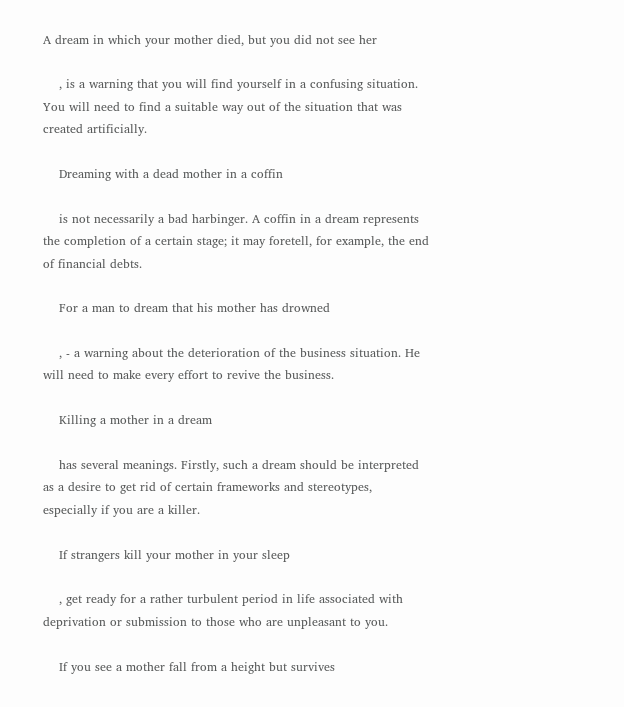A dream in which your mother died, but you did not see her

    , is a warning that you will find yourself in a confusing situation. You will need to find a suitable way out of the situation that was created artificially.

    Dreaming with a dead mother in a coffin

    is not necessarily a bad harbinger. A coffin in a dream represents the completion of a certain stage; it may foretell, for example, the end of financial debts.

    For a man to dream that his mother has drowned

    , - a warning about the deterioration of the business situation. He will need to make every effort to revive the business.

    Killing a mother in a dream

    has several meanings. Firstly, such a dream should be interpreted as a desire to get rid of certain frameworks and stereotypes, especially if you are a killer.

    If strangers kill your mother in your sleep

    , get ready for a rather turbulent period in life associated with deprivation or submission to those who are unpleasant to you.

    If you see a mother fall from a height but survives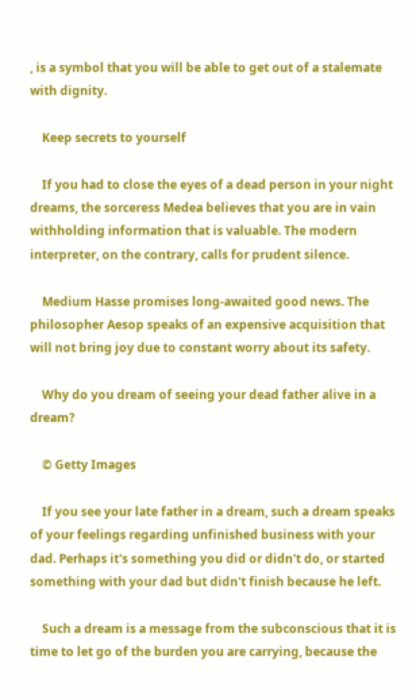, is a symbol that you will be able to get out of a stalemate with dignity.

    Keep secrets to yourself

    If you had to close the eyes of a dead person in your night dreams, the sorceress Medea believes that you are in vain withholding information that is valuable. The modern interpreter, on the contrary, calls for prudent silence.

    Medium Hasse promises long-awaited good news. The philosopher Aesop speaks of an expensive acquisition that will not bring joy due to constant worry about its safety.

    Why do you dream of seeing your dead father alive in a dream?

    © Getty Images

    If you see your late father in a dream, such a dream speaks of your feelings regarding unfinished business with your dad. Perhaps it's something you did or didn't do, or started something with your dad but didn't finish because he left.

    Such a dream is a message from the subconscious that it is time to let go of the burden you are carrying, because the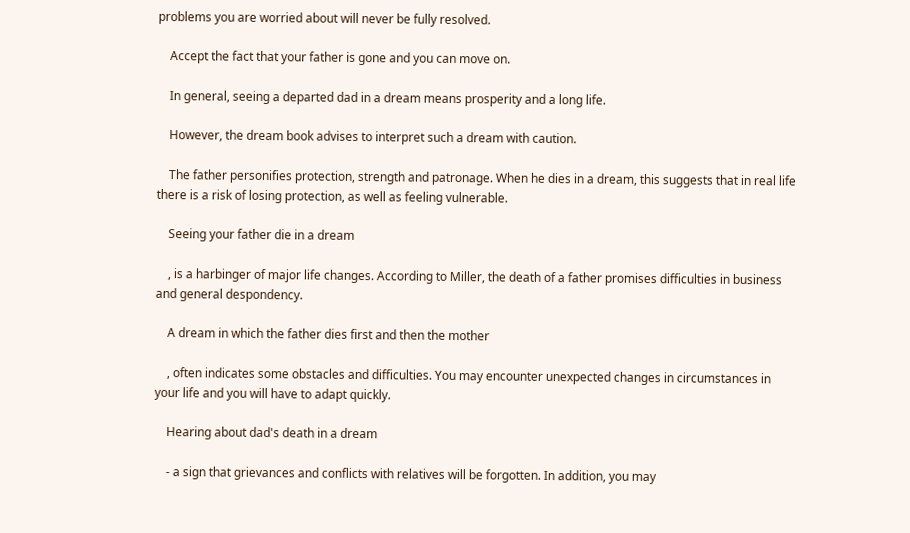problems you are worried about will never be fully resolved.

    Accept the fact that your father is gone and you can move on.

    In general, seeing a departed dad in a dream means prosperity and a long life.

    However, the dream book advises to interpret such a dream with caution.

    The father personifies protection, strength and patronage. When he dies in a dream, this suggests that in real life there is a risk of losing protection, as well as feeling vulnerable.

    Seeing your father die in a dream

    , is a harbinger of major life changes. According to Miller, the death of a father promises difficulties in business and general despondency.

    A dream in which the father dies first and then the mother

    , often indicates some obstacles and difficulties. You may encounter unexpected changes in circumstances in your life and you will have to adapt quickly.

    Hearing about dad's death in a dream

    - a sign that grievances and conflicts with relatives will be forgotten. In addition, you may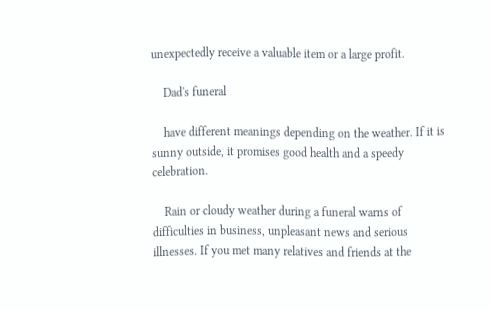unexpectedly receive a valuable item or a large profit.

    Dad's funeral

    have different meanings depending on the weather. If it is sunny outside, it promises good health and a speedy celebration.

    Rain or cloudy weather during a funeral warns of difficulties in business, unpleasant news and serious illnesses. If you met many relatives and friends at the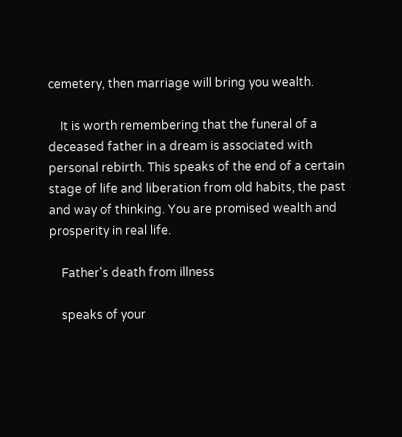cemetery, then marriage will bring you wealth.

    It is worth remembering that the funeral of a deceased father in a dream is associated with personal rebirth. This speaks of the end of a certain stage of life and liberation from old habits, the past and way of thinking. You are promised wealth and prosperity in real life.

    Father's death from illness

    speaks of your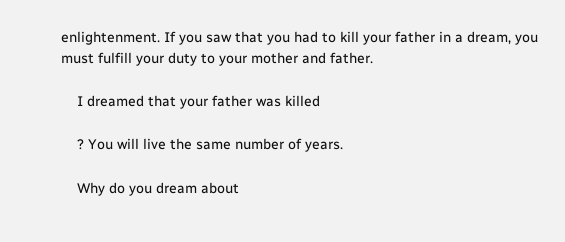enlightenment. If you saw that you had to kill your father in a dream, you must fulfill your duty to your mother and father.

    I dreamed that your father was killed

    ? You will live the same number of years.

    Why do you dream about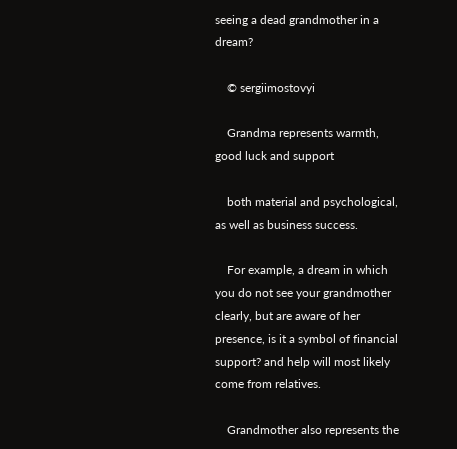seeing a dead grandmother in a dream?

    © sergiimostovyi

    Grandma represents warmth, good luck and support

    both material and psychological, as well as business success.

    For example, a dream in which you do not see your grandmother clearly, but are aware of her presence, is it a symbol of financial support? and help will most likely come from relatives.

    Grandmother also represents the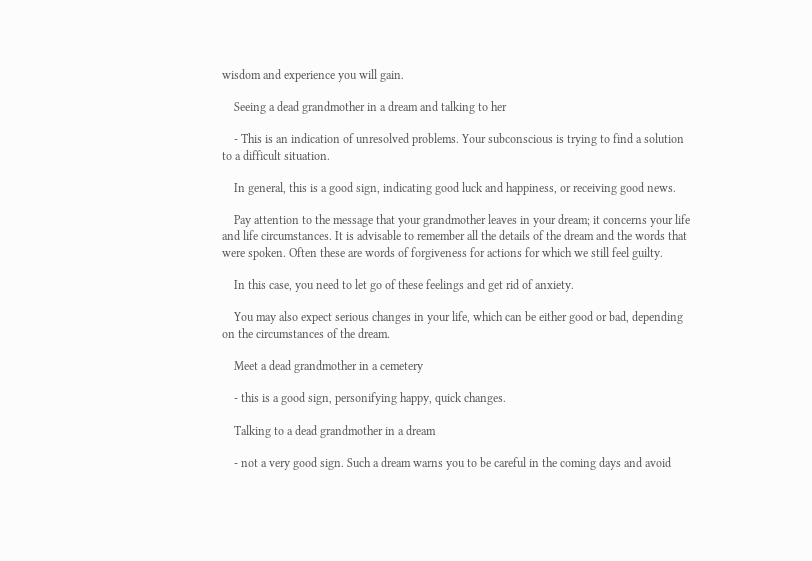wisdom and experience you will gain.

    Seeing a dead grandmother in a dream and talking to her

    - This is an indication of unresolved problems. Your subconscious is trying to find a solution to a difficult situation.

    In general, this is a good sign, indicating good luck and happiness, or receiving good news.

    Pay attention to the message that your grandmother leaves in your dream; it concerns your life and life circumstances. It is advisable to remember all the details of the dream and the words that were spoken. Often these are words of forgiveness for actions for which we still feel guilty.

    In this case, you need to let go of these feelings and get rid of anxiety.

    You may also expect serious changes in your life, which can be either good or bad, depending on the circumstances of the dream.

    Meet a dead grandmother in a cemetery

    - this is a good sign, personifying happy, quick changes.

    Talking to a dead grandmother in a dream

    - not a very good sign. Such a dream warns you to be careful in the coming days and avoid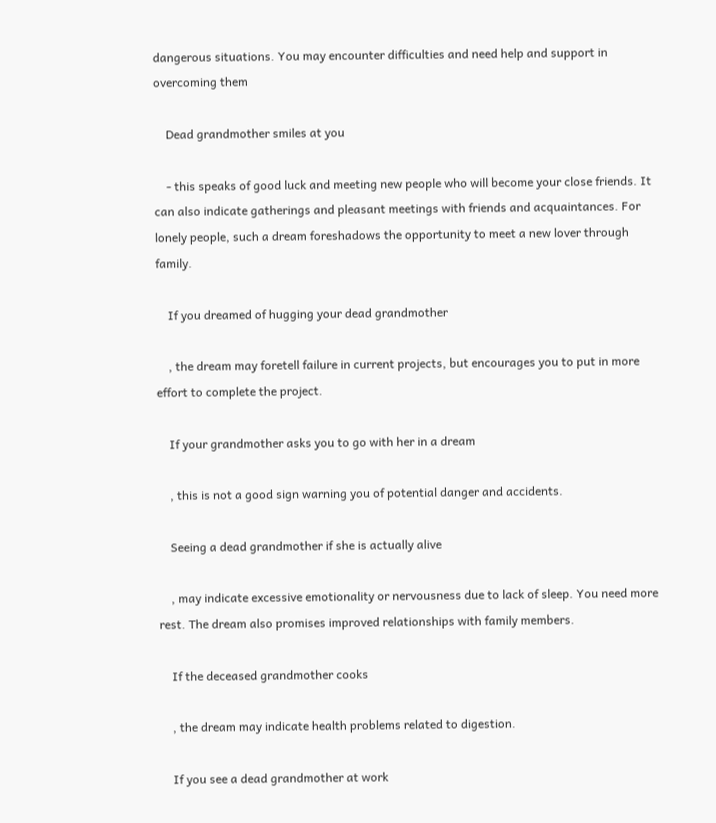dangerous situations. You may encounter difficulties and need help and support in overcoming them

    Dead grandmother smiles at you

    - this speaks of good luck and meeting new people who will become your close friends. It can also indicate gatherings and pleasant meetings with friends and acquaintances. For lonely people, such a dream foreshadows the opportunity to meet a new lover through family.

    If you dreamed of hugging your dead grandmother

    , the dream may foretell failure in current projects, but encourages you to put in more effort to complete the project.

    If your grandmother asks you to go with her in a dream

    , this is not a good sign warning you of potential danger and accidents.

    Seeing a dead grandmother if she is actually alive

    , may indicate excessive emotionality or nervousness due to lack of sleep. You need more rest. The dream also promises improved relationships with family members.

    If the deceased grandmother cooks

    , the dream may indicate health problems related to digestion.

    If you see a dead grandmother at work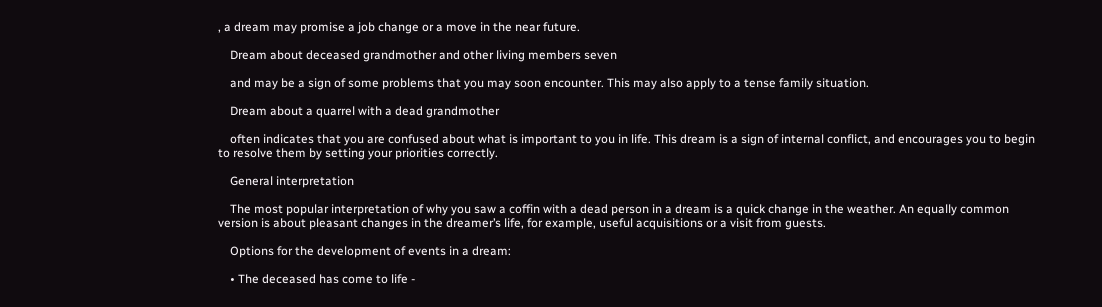, a dream may promise a job change or a move in the near future.

    Dream about deceased grandmother and other living members seven

    and may be a sign of some problems that you may soon encounter. This may also apply to a tense family situation.

    Dream about a quarrel with a dead grandmother

    often indicates that you are confused about what is important to you in life. This dream is a sign of internal conflict, and encourages you to begin to resolve them by setting your priorities correctly.

    General interpretation

    The most popular interpretation of why you saw a coffin with a dead person in a dream is a quick change in the weather. An equally common version is about pleasant changes in the dreamer’s life, for example, useful acquisitions or a visit from guests.

    Options for the development of events in a dream:

    • The deceased has come to life -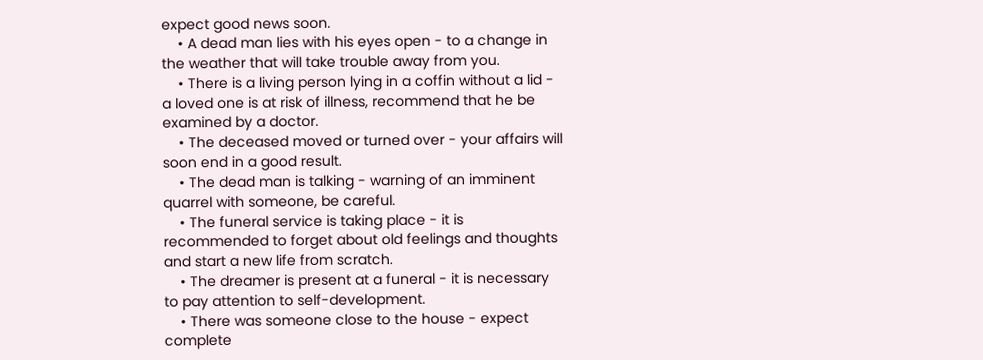expect good news soon.
    • A dead man lies with his eyes open - to a change in the weather that will take trouble away from you.
    • There is a living person lying in a coffin without a lid - a loved one is at risk of illness, recommend that he be examined by a doctor.
    • The deceased moved or turned over - your affairs will soon end in a good result.
    • The dead man is talking - warning of an imminent quarrel with someone, be careful.
    • The funeral service is taking place - it is recommended to forget about old feelings and thoughts and start a new life from scratch.
    • The dreamer is present at a funeral - it is necessary to pay attention to self-development.
    • There was someone close to the house - expect complete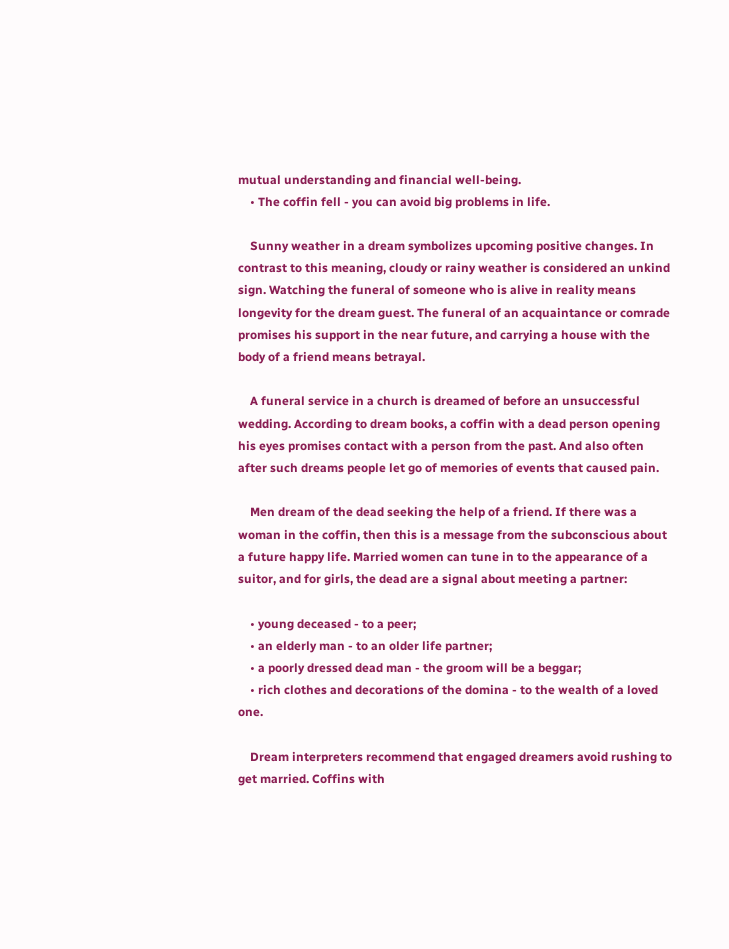mutual understanding and financial well-being.
    • The coffin fell - you can avoid big problems in life.

    Sunny weather in a dream symbolizes upcoming positive changes. In contrast to this meaning, cloudy or rainy weather is considered an unkind sign. Watching the funeral of someone who is alive in reality means longevity for the dream guest. The funeral of an acquaintance or comrade promises his support in the near future, and carrying a house with the body of a friend means betrayal.

    A funeral service in a church is dreamed of before an unsuccessful wedding. According to dream books, a coffin with a dead person opening his eyes promises contact with a person from the past. And also often after such dreams people let go of memories of events that caused pain.

    Men dream of the dead seeking the help of a friend. If there was a woman in the coffin, then this is a message from the subconscious about a future happy life. Married women can tune in to the appearance of a suitor, and for girls, the dead are a signal about meeting a partner:

    • young deceased - to a peer;
    • an elderly man - to an older life partner;
    • a poorly dressed dead man - the groom will be a beggar;
    • rich clothes and decorations of the domina - to the wealth of a loved one.

    Dream interpreters recommend that engaged dreamers avoid rushing to get married. Coffins with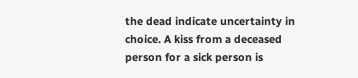the dead indicate uncertainty in choice. A kiss from a deceased person for a sick person is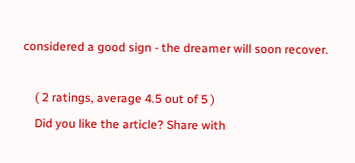considered a good sign - the dreamer will soon recover.

    ( 2 ratings, average 4.5 out of 5 )
    Did you like the article? Share with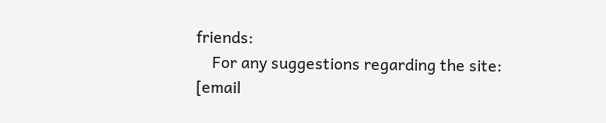friends:
    For any suggestions regarding the site: [email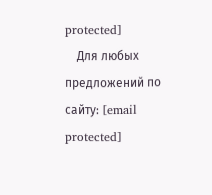protected]
    Для любых предложений по сайту: [email protected]